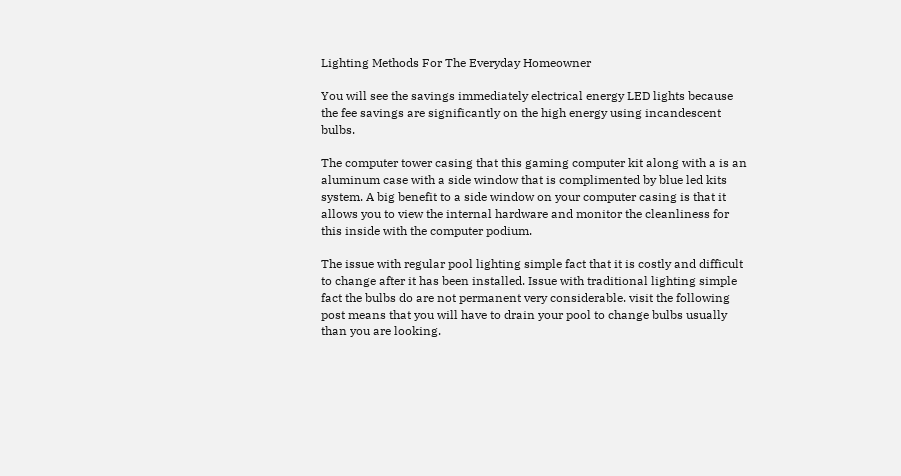Lighting Methods For The Everyday Homeowner

You will see the savings immediately electrical energy LED lights because the fee savings are significantly on the high energy using incandescent bulbs.

The computer tower casing that this gaming computer kit along with a is an aluminum case with a side window that is complimented by blue led kits system. A big benefit to a side window on your computer casing is that it allows you to view the internal hardware and monitor the cleanliness for this inside with the computer podium.

The issue with regular pool lighting simple fact that it is costly and difficult to change after it has been installed. Issue with traditional lighting simple fact the bulbs do are not permanent very considerable. visit the following post means that you will have to drain your pool to change bulbs usually than you are looking.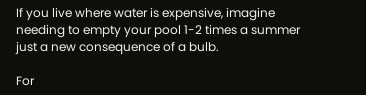If you live where water is expensive, imagine needing to empty your pool 1-2 times a summer just a new consequence of a bulb.

For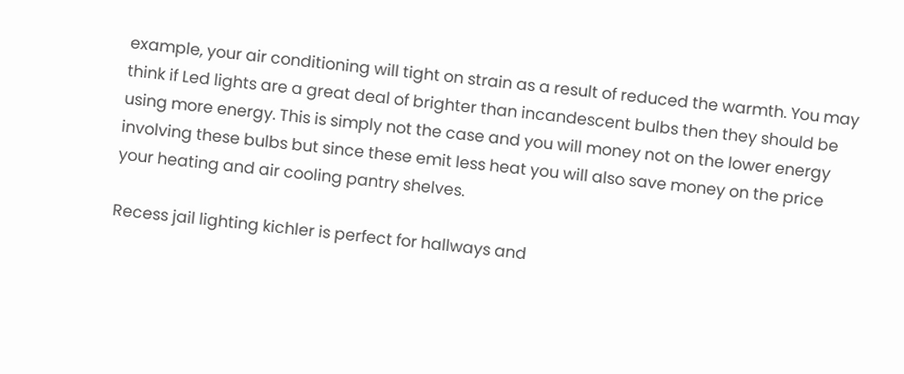example, your air conditioning will tight on strain as a result of reduced the warmth. You may think if Led lights are a great deal of brighter than incandescent bulbs then they should be using more energy. This is simply not the case and you will money not on the lower energy involving these bulbs but since these emit less heat you will also save money on the price your heating and air cooling pantry shelves.

Recess jail lighting kichler is perfect for hallways and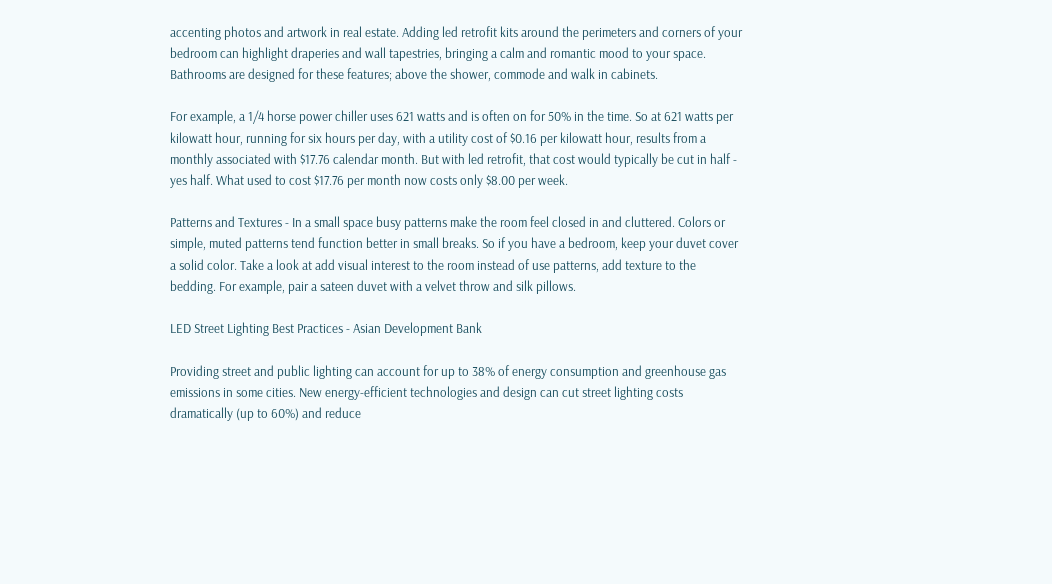accenting photos and artwork in real estate. Adding led retrofit kits around the perimeters and corners of your bedroom can highlight draperies and wall tapestries, bringing a calm and romantic mood to your space. Bathrooms are designed for these features; above the shower, commode and walk in cabinets.

For example, a 1/4 horse power chiller uses 621 watts and is often on for 50% in the time. So at 621 watts per kilowatt hour, running for six hours per day, with a utility cost of $0.16 per kilowatt hour, results from a monthly associated with $17.76 calendar month. But with led retrofit, that cost would typically be cut in half - yes half. What used to cost $17.76 per month now costs only $8.00 per week.

Patterns and Textures - In a small space busy patterns make the room feel closed in and cluttered. Colors or simple, muted patterns tend function better in small breaks. So if you have a bedroom, keep your duvet cover a solid color. Take a look at add visual interest to the room instead of use patterns, add texture to the bedding. For example, pair a sateen duvet with a velvet throw and silk pillows.

LED Street Lighting Best Practices - Asian Development Bank

Providing street and public lighting can account for up to 38% of energy consumption and greenhouse gas emissions in some cities. New energy-efficient technologies and design can cut street lighting costs dramatically (up to 60%) and reduce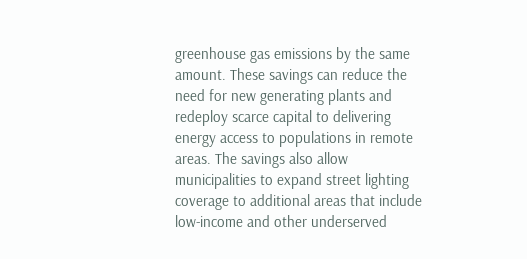greenhouse gas emissions by the same amount. These savings can reduce the need for new generating plants and redeploy scarce capital to delivering energy access to populations in remote areas. The savings also allow municipalities to expand street lighting coverage to additional areas that include low-income and other underserved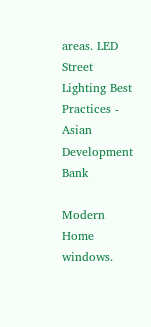areas. LED Street Lighting Best Practices - Asian Development Bank

Modern Home windows.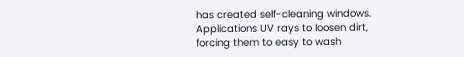has created self-cleaning windows. Applications UV rays to loosen dirt, forcing them to easy to wash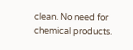clean. No need for chemical products.